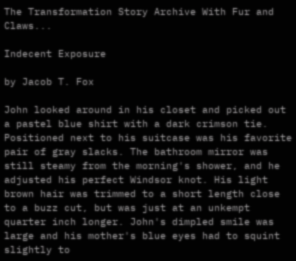The Transformation Story Archive With Fur and Claws...

Indecent Exposure

by Jacob T. Fox

John looked around in his closet and picked out a pastel blue shirt with a dark crimson tie. Positioned next to his suitcase was his favorite pair of gray slacks. The bathroom mirror was still steamy from the morning's shower, and he adjusted his perfect Windsor knot. His light brown hair was trimmed to a short length close to a buzz cut, but was just at an unkempt quarter inch longer. John's dimpled smile was large and his mother's blue eyes had to squint slightly to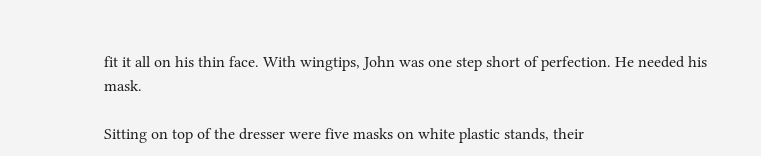fit it all on his thin face. With wingtips, John was one step short of perfection. He needed his mask.

Sitting on top of the dresser were five masks on white plastic stands, their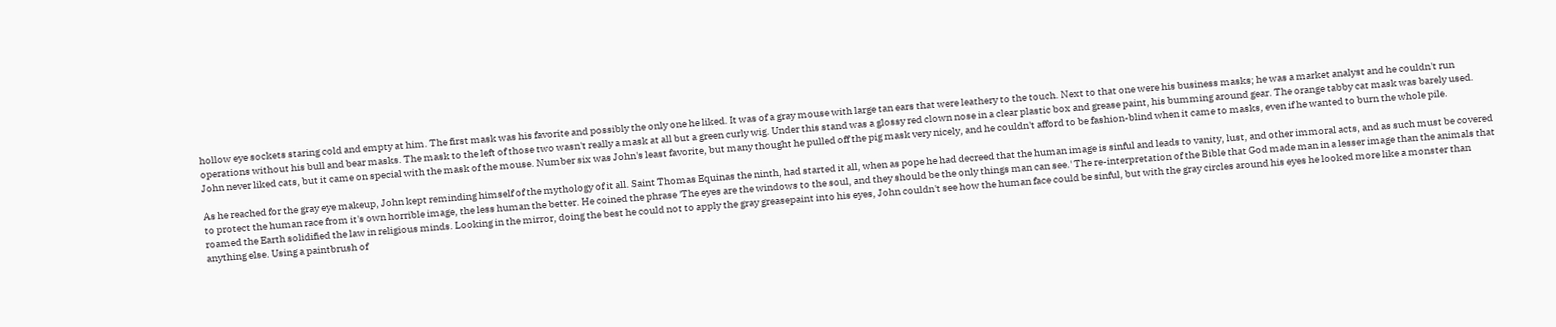hollow eye sockets staring cold and empty at him. The first mask was his favorite and possibly the only one he liked. It was of a gray mouse with large tan ears that were leathery to the touch. Next to that one were his business masks; he was a market analyst and he couldn't run operations without his bull and bear masks. The mask to the left of those two wasn't really a mask at all but a green curly wig. Under this stand was a glossy red clown nose in a clear plastic box and grease paint, his bumming around gear. The orange tabby cat mask was barely used. John never liked cats, but it came on special with the mask of the mouse. Number six was John's least favorite, but many thought he pulled off the pig mask very nicely, and he couldn't afford to be fashion-blind when it came to masks, even if he wanted to burn the whole pile.

As he reached for the gray eye makeup, John kept reminding himself of the mythology of it all. Saint Thomas Equinas the ninth, had started it all, when as pope he had decreed that the human image is sinful and leads to vanity, lust, and other immoral acts, and as such must be covered to protect the human race from it's own horrible image, the less human the better. He coined the phrase 'The eyes are the windows to the soul, and they should be the only things man can see.' The re-interpretation of the Bible that God made man in a lesser image than the animals that roamed the Earth solidified the law in religious minds. Looking in the mirror, doing the best he could not to apply the gray greasepaint into his eyes, John couldn't see how the human face could be sinful, but with the gray circles around his eyes he looked more like a monster than anything else. Using a paintbrush of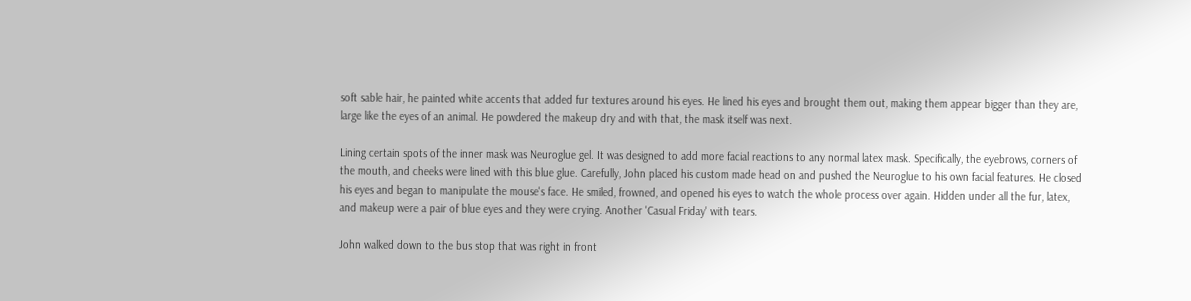soft sable hair, he painted white accents that added fur textures around his eyes. He lined his eyes and brought them out, making them appear bigger than they are, large like the eyes of an animal. He powdered the makeup dry and with that, the mask itself was next.

Lining certain spots of the inner mask was Neuroglue gel. It was designed to add more facial reactions to any normal latex mask. Specifically, the eyebrows, corners of the mouth, and cheeks were lined with this blue glue. Carefully, John placed his custom made head on and pushed the Neuroglue to his own facial features. He closed his eyes and began to manipulate the mouse's face. He smiled, frowned, and opened his eyes to watch the whole process over again. Hidden under all the fur, latex, and makeup were a pair of blue eyes and they were crying. Another 'Casual Friday' with tears.

John walked down to the bus stop that was right in front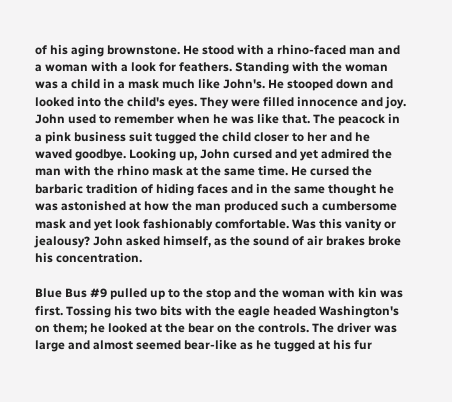of his aging brownstone. He stood with a rhino-faced man and a woman with a look for feathers. Standing with the woman was a child in a mask much like John's. He stooped down and looked into the child's eyes. They were filled innocence and joy. John used to remember when he was like that. The peacock in a pink business suit tugged the child closer to her and he waved goodbye. Looking up, John cursed and yet admired the man with the rhino mask at the same time. He cursed the barbaric tradition of hiding faces and in the same thought he was astonished at how the man produced such a cumbersome mask and yet look fashionably comfortable. Was this vanity or jealousy? John asked himself, as the sound of air brakes broke his concentration.

Blue Bus #9 pulled up to the stop and the woman with kin was first. Tossing his two bits with the eagle headed Washington's on them; he looked at the bear on the controls. The driver was large and almost seemed bear-like as he tugged at his fur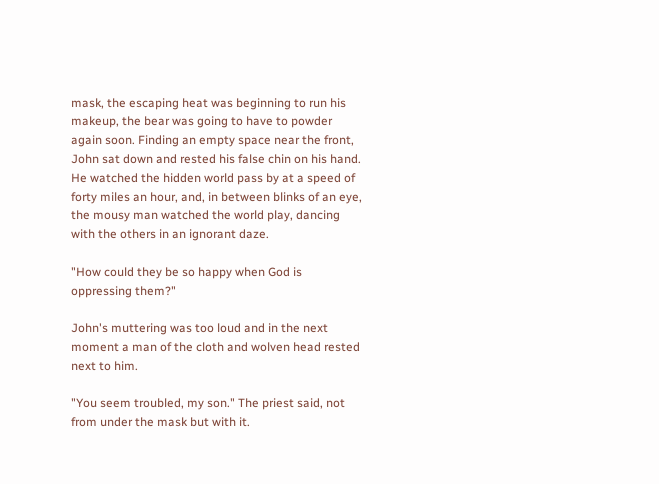mask, the escaping heat was beginning to run his makeup, the bear was going to have to powder again soon. Finding an empty space near the front, John sat down and rested his false chin on his hand. He watched the hidden world pass by at a speed of forty miles an hour, and, in between blinks of an eye, the mousy man watched the world play, dancing with the others in an ignorant daze.

"How could they be so happy when God is oppressing them?"

John's muttering was too loud and in the next moment a man of the cloth and wolven head rested next to him.

"You seem troubled, my son." The priest said, not from under the mask but with it.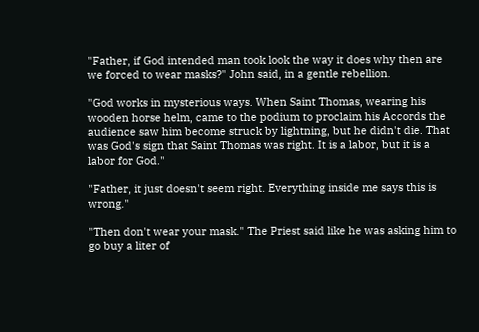"Father, if God intended man took look the way it does why then are we forced to wear masks?" John said, in a gentle rebellion.

"God works in mysterious ways. When Saint Thomas, wearing his wooden horse helm, came to the podium to proclaim his Accords the audience saw him become struck by lightning, but he didn't die. That was God's sign that Saint Thomas was right. It is a labor, but it is a labor for God."

"Father, it just doesn't seem right. Everything inside me says this is wrong."

"Then don't wear your mask." The Priest said like he was asking him to go buy a liter of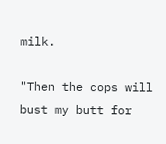milk.

"Then the cops will bust my butt for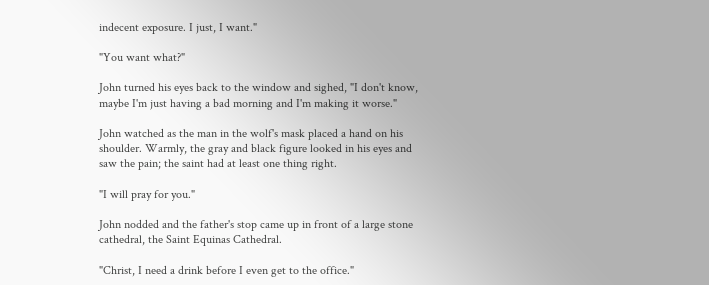indecent exposure. I just, I want."

"You want what?"

John turned his eyes back to the window and sighed, "I don't know, maybe I'm just having a bad morning and I'm making it worse."

John watched as the man in the wolf's mask placed a hand on his shoulder. Warmly, the gray and black figure looked in his eyes and saw the pain; the saint had at least one thing right.

"I will pray for you."

John nodded and the father's stop came up in front of a large stone cathedral, the Saint Equinas Cathedral.

"Christ, I need a drink before I even get to the office."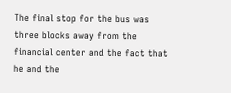The final stop for the bus was three blocks away from the financial center and the fact that he and the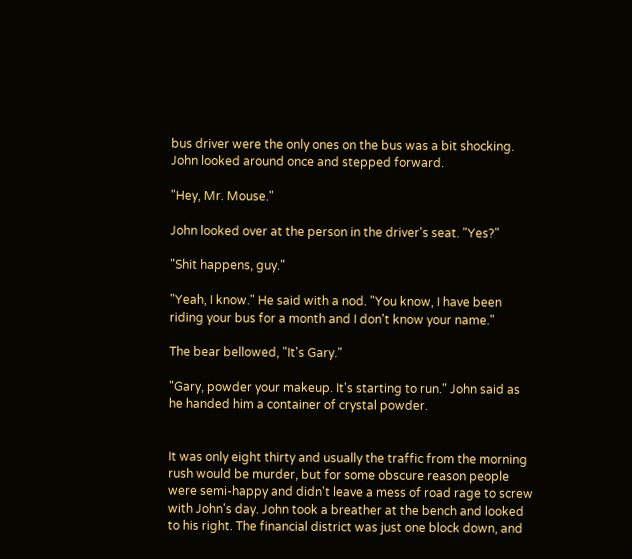bus driver were the only ones on the bus was a bit shocking. John looked around once and stepped forward.

"Hey, Mr. Mouse."

John looked over at the person in the driver's seat. "Yes?"

"Shit happens, guy."

"Yeah, I know." He said with a nod. "You know, I have been riding your bus for a month and I don't know your name."

The bear bellowed, "It's Gary."

"Gary, powder your makeup. It's starting to run." John said as he handed him a container of crystal powder.


It was only eight thirty and usually the traffic from the morning rush would be murder, but for some obscure reason people were semi-happy and didn't leave a mess of road rage to screw with John's day. John took a breather at the bench and looked to his right. The financial district was just one block down, and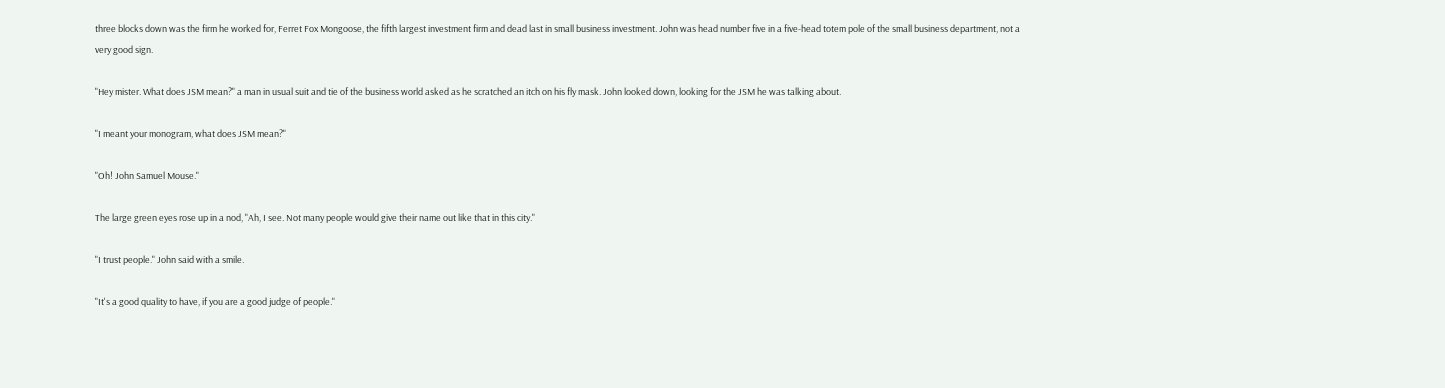three blocks down was the firm he worked for, Ferret Fox Mongoose, the fifth largest investment firm and dead last in small business investment. John was head number five in a five-head totem pole of the small business department, not a very good sign.

"Hey mister. What does JSM mean?" a man in usual suit and tie of the business world asked as he scratched an itch on his fly mask. John looked down, looking for the JSM he was talking about.

"I meant your monogram, what does JSM mean?"

"Oh! John Samuel Mouse."

The large green eyes rose up in a nod, "Ah, I see. Not many people would give their name out like that in this city."

"I trust people." John said with a smile.

"It's a good quality to have, if you are a good judge of people."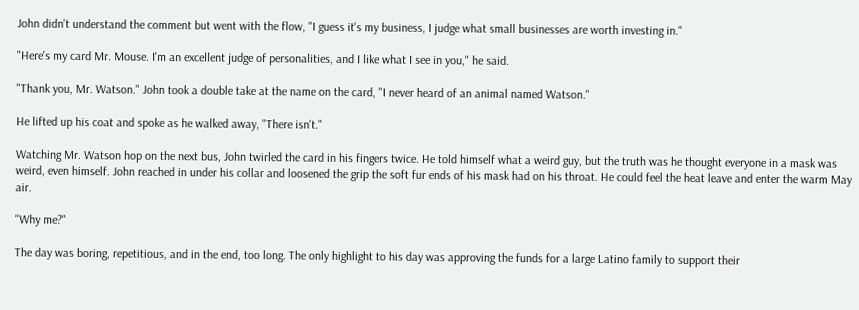John didn't understand the comment but went with the flow, "I guess it's my business, I judge what small businesses are worth investing in."

"Here's my card Mr. Mouse. I'm an excellent judge of personalities, and I like what I see in you," he said.

"Thank you, Mr. Watson." John took a double take at the name on the card, "I never heard of an animal named Watson."

He lifted up his coat and spoke as he walked away, "There isn't."

Watching Mr. Watson hop on the next bus, John twirled the card in his fingers twice. He told himself what a weird guy, but the truth was he thought everyone in a mask was weird, even himself. John reached in under his collar and loosened the grip the soft fur ends of his mask had on his throat. He could feel the heat leave and enter the warm May air.

"Why me?"

The day was boring, repetitious, and in the end, too long. The only highlight to his day was approving the funds for a large Latino family to support their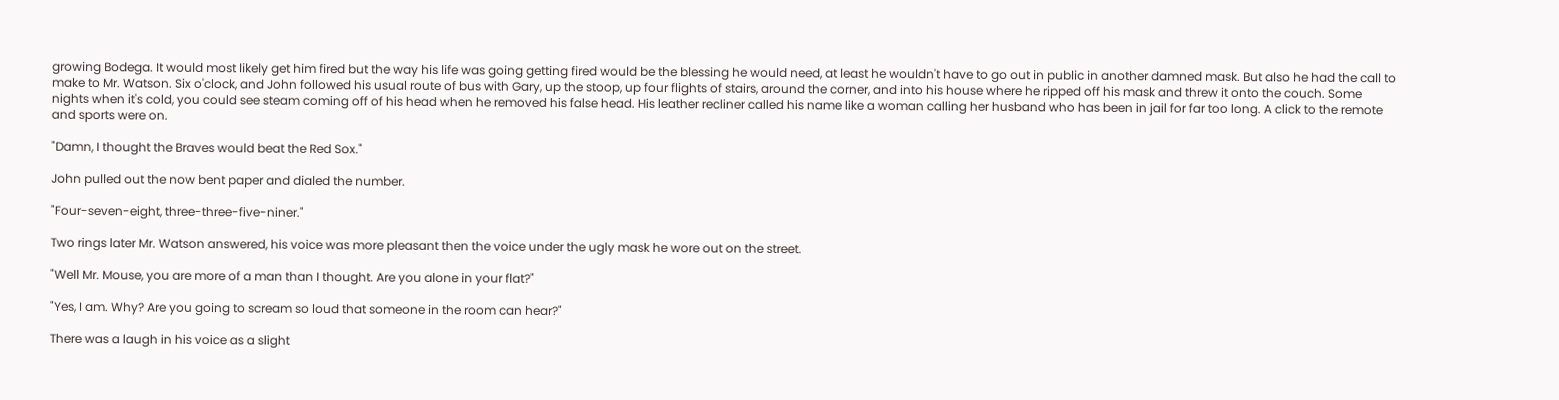growing Bodega. It would most likely get him fired but the way his life was going getting fired would be the blessing he would need, at least he wouldn't have to go out in public in another damned mask. But also he had the call to make to Mr. Watson. Six o'clock, and John followed his usual route of bus with Gary, up the stoop, up four flights of stairs, around the corner, and into his house where he ripped off his mask and threw it onto the couch. Some nights when it's cold, you could see steam coming off of his head when he removed his false head. His leather recliner called his name like a woman calling her husband who has been in jail for far too long. A click to the remote and sports were on.

"Damn, I thought the Braves would beat the Red Sox."

John pulled out the now bent paper and dialed the number.

"Four-seven-eight, three-three-five-niner."

Two rings later Mr. Watson answered, his voice was more pleasant then the voice under the ugly mask he wore out on the street.

"Well Mr. Mouse, you are more of a man than I thought. Are you alone in your flat?"

"Yes, I am. Why? Are you going to scream so loud that someone in the room can hear?"

There was a laugh in his voice as a slight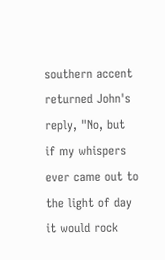southern accent returned John's reply, "No, but if my whispers ever came out to the light of day it would rock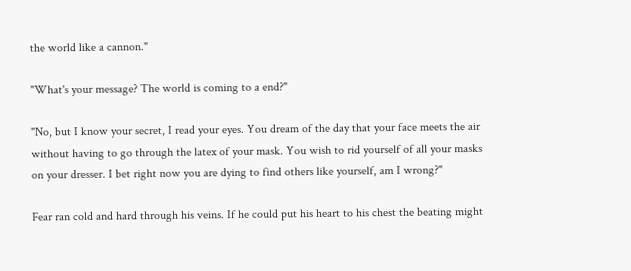the world like a cannon."

"What's your message? The world is coming to a end?"

"No, but I know your secret, I read your eyes. You dream of the day that your face meets the air without having to go through the latex of your mask. You wish to rid yourself of all your masks on your dresser. I bet right now you are dying to find others like yourself, am I wrong?"

Fear ran cold and hard through his veins. If he could put his heart to his chest the beating might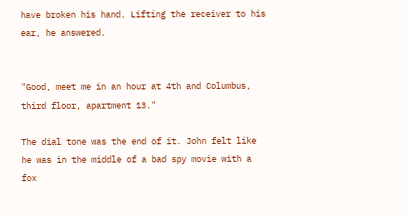have broken his hand. Lifting the receiver to his ear, he answered.


"Good, meet me in an hour at 4th and Columbus, third floor, apartment 13."

The dial tone was the end of it. John felt like he was in the middle of a bad spy movie with a fox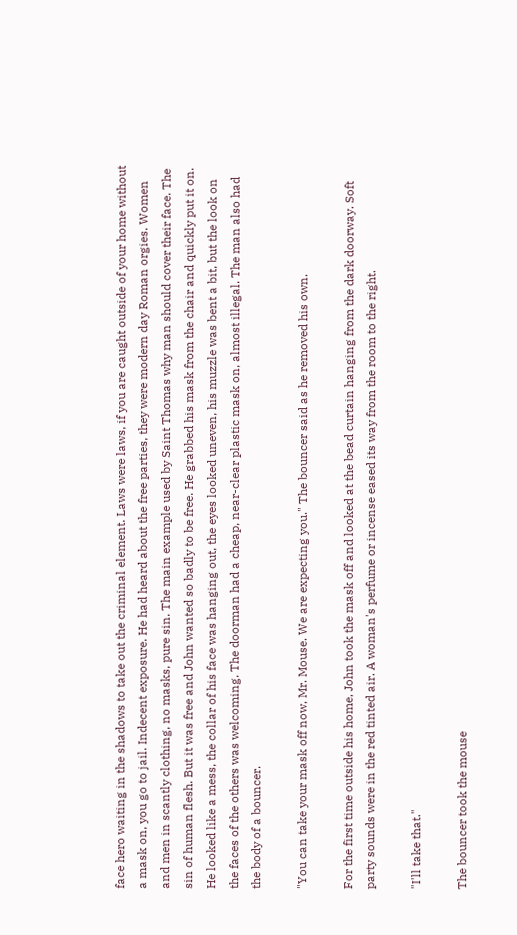face hero waiting in the shadows to take out the criminal element. Laws were laws, if you are caught outside of your home without a mask on, you go to jail. Indecent exposure. He had heard about the free parties, they were modern day Roman orgies. Women and men in scantly clothing, no masks, pure sin. The main example used by Saint Thomas why man should cover their face. The sin of human flesh. But it was free and John wanted so badly to be free. He grabbed his mask from the chair and quickly put it on. He looked like a mess, the collar of his face was hanging out, the eyes looked uneven, his muzzle was bent a bit, but the look on the faces of the others was welcoming. The doorman had a cheap, near-clear plastic mask on, almost illegal. The man also had the body of a bouncer.

"You can take your mask off now, Mr. Mouse. We are expecting you." The bouncer said as he removed his own.

For the first time outside his home, John took the mask off and looked at the bead curtain hanging from the dark doorway. Soft party sounds were in the red tinted air. A woman's perfume or incense eased its way from the room to the right.

"I'll take that."

The bouncer took the mouse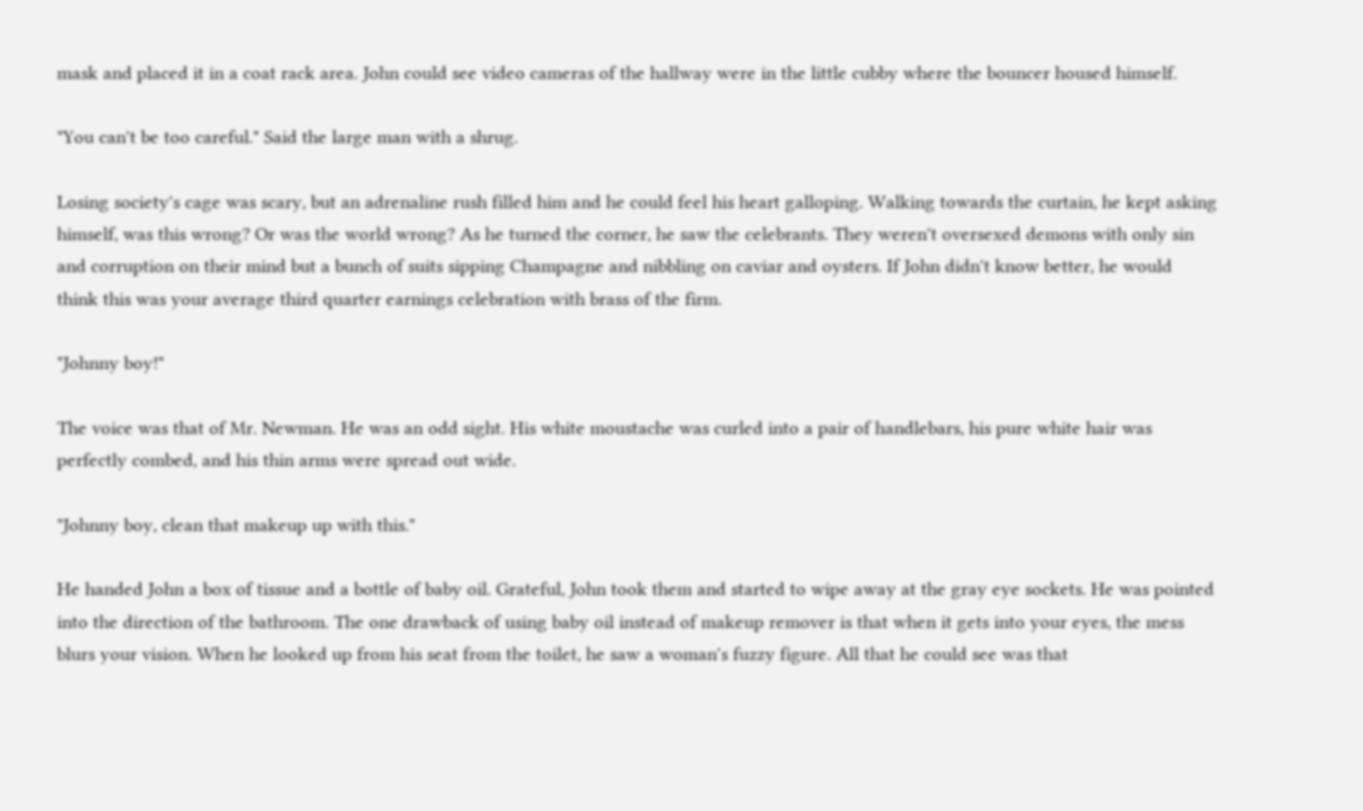mask and placed it in a coat rack area. John could see video cameras of the hallway were in the little cubby where the bouncer housed himself.

"You can't be too careful." Said the large man with a shrug.

Losing society's cage was scary, but an adrenaline rush filled him and he could feel his heart galloping. Walking towards the curtain, he kept asking himself, was this wrong? Or was the world wrong? As he turned the corner, he saw the celebrants. They weren't oversexed demons with only sin and corruption on their mind but a bunch of suits sipping Champagne and nibbling on caviar and oysters. If John didn't know better, he would think this was your average third quarter earnings celebration with brass of the firm.

"Johnny boy!"

The voice was that of Mr. Newman. He was an odd sight. His white moustache was curled into a pair of handlebars, his pure white hair was perfectly combed, and his thin arms were spread out wide.

"Johnny boy, clean that makeup up with this."

He handed John a box of tissue and a bottle of baby oil. Grateful, John took them and started to wipe away at the gray eye sockets. He was pointed into the direction of the bathroom. The one drawback of using baby oil instead of makeup remover is that when it gets into your eyes, the mess blurs your vision. When he looked up from his seat from the toilet, he saw a woman's fuzzy figure. All that he could see was that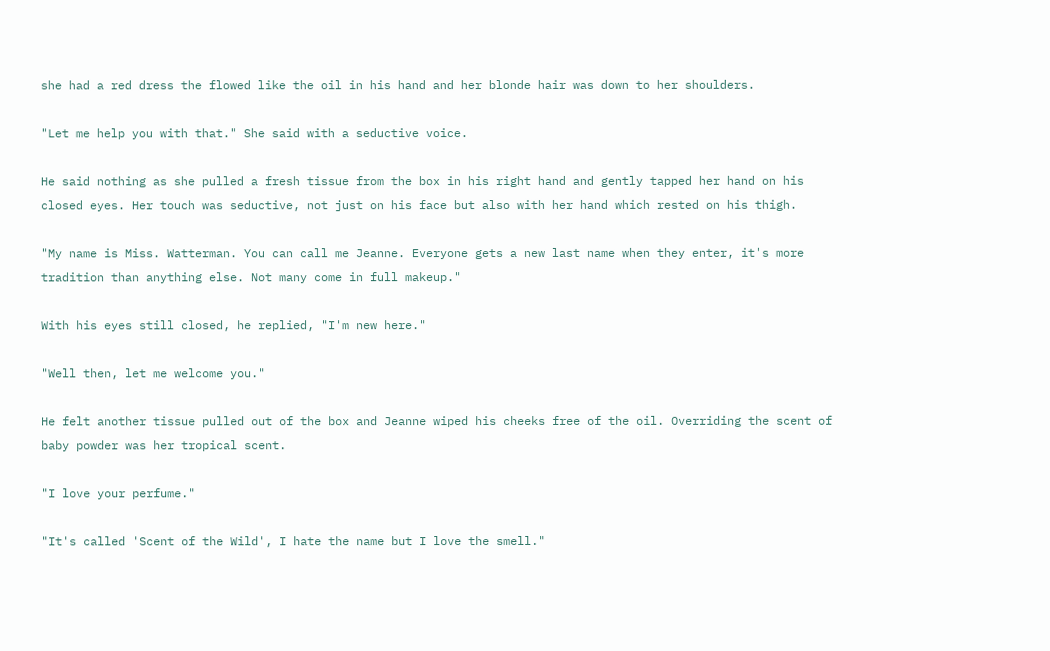she had a red dress the flowed like the oil in his hand and her blonde hair was down to her shoulders.

"Let me help you with that." She said with a seductive voice.

He said nothing as she pulled a fresh tissue from the box in his right hand and gently tapped her hand on his closed eyes. Her touch was seductive, not just on his face but also with her hand which rested on his thigh.

"My name is Miss. Watterman. You can call me Jeanne. Everyone gets a new last name when they enter, it's more tradition than anything else. Not many come in full makeup."

With his eyes still closed, he replied, "I'm new here."

"Well then, let me welcome you."

He felt another tissue pulled out of the box and Jeanne wiped his cheeks free of the oil. Overriding the scent of baby powder was her tropical scent.

"I love your perfume."

"It's called 'Scent of the Wild', I hate the name but I love the smell."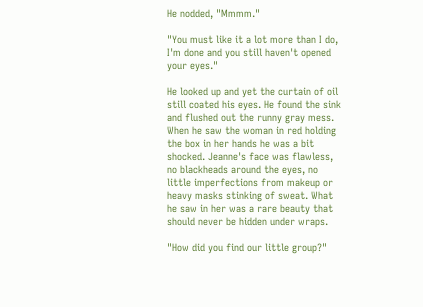He nodded, "Mmmm."

"You must like it a lot more than I do, I'm done and you still haven't opened your eyes."

He looked up and yet the curtain of oil still coated his eyes. He found the sink and flushed out the runny gray mess. When he saw the woman in red holding the box in her hands he was a bit shocked. Jeanne's face was flawless, no blackheads around the eyes, no little imperfections from makeup or heavy masks stinking of sweat. What he saw in her was a rare beauty that should never be hidden under wraps.

"How did you find our little group?"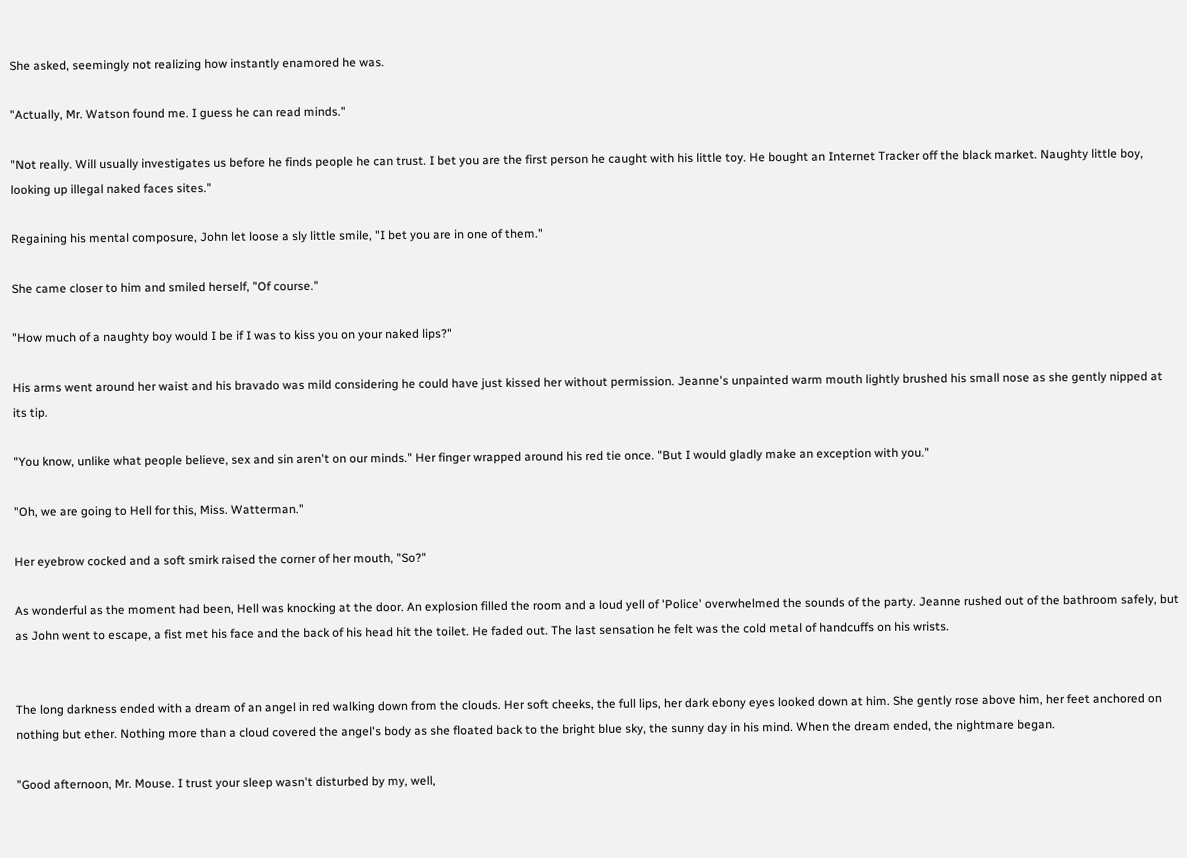She asked, seemingly not realizing how instantly enamored he was.

"Actually, Mr. Watson found me. I guess he can read minds."

"Not really. Will usually investigates us before he finds people he can trust. I bet you are the first person he caught with his little toy. He bought an Internet Tracker off the black market. Naughty little boy, looking up illegal naked faces sites."

Regaining his mental composure, John let loose a sly little smile, "I bet you are in one of them."

She came closer to him and smiled herself, "Of course."

"How much of a naughty boy would I be if I was to kiss you on your naked lips?"

His arms went around her waist and his bravado was mild considering he could have just kissed her without permission. Jeanne's unpainted warm mouth lightly brushed his small nose as she gently nipped at its tip.

"You know, unlike what people believe, sex and sin aren't on our minds." Her finger wrapped around his red tie once. "But I would gladly make an exception with you."

"Oh, we are going to Hell for this, Miss. Watterman."

Her eyebrow cocked and a soft smirk raised the corner of her mouth, "So?"

As wonderful as the moment had been, Hell was knocking at the door. An explosion filled the room and a loud yell of 'Police' overwhelmed the sounds of the party. Jeanne rushed out of the bathroom safely, but as John went to escape, a fist met his face and the back of his head hit the toilet. He faded out. The last sensation he felt was the cold metal of handcuffs on his wrists.


The long darkness ended with a dream of an angel in red walking down from the clouds. Her soft cheeks, the full lips, her dark ebony eyes looked down at him. She gently rose above him, her feet anchored on nothing but ether. Nothing more than a cloud covered the angel's body as she floated back to the bright blue sky, the sunny day in his mind. When the dream ended, the nightmare began.

"Good afternoon, Mr. Mouse. I trust your sleep wasn't disturbed by my, well,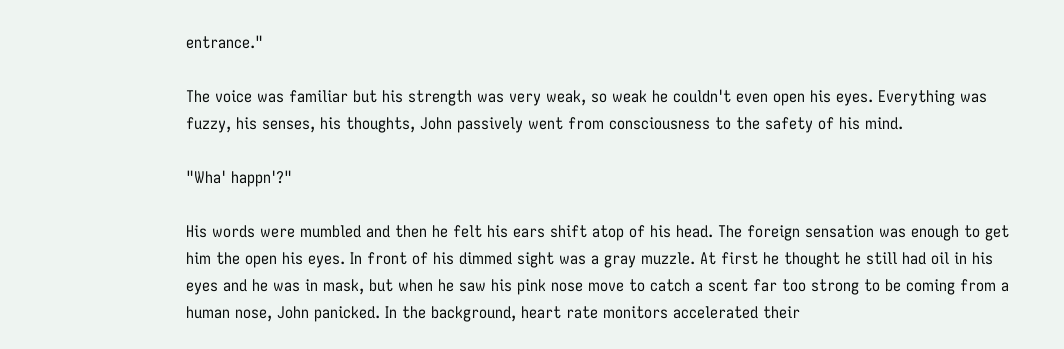entrance."

The voice was familiar but his strength was very weak, so weak he couldn't even open his eyes. Everything was fuzzy, his senses, his thoughts, John passively went from consciousness to the safety of his mind.

"Wha' happn'?"

His words were mumbled and then he felt his ears shift atop of his head. The foreign sensation was enough to get him the open his eyes. In front of his dimmed sight was a gray muzzle. At first he thought he still had oil in his eyes and he was in mask, but when he saw his pink nose move to catch a scent far too strong to be coming from a human nose, John panicked. In the background, heart rate monitors accelerated their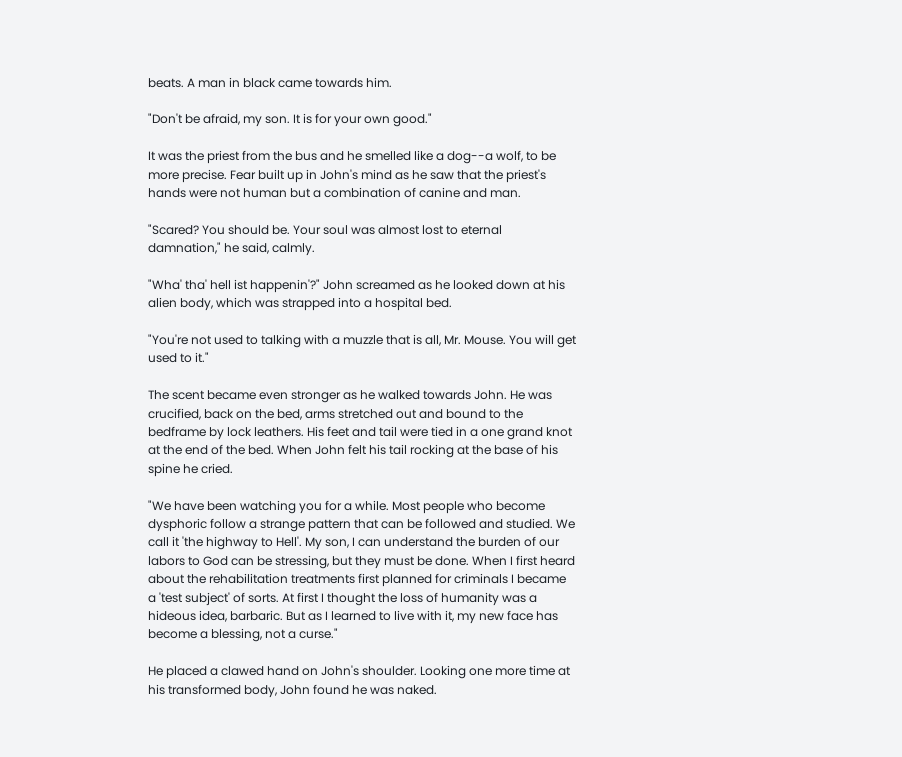beats. A man in black came towards him.

"Don't be afraid, my son. It is for your own good."

It was the priest from the bus and he smelled like a dog--a wolf, to be more precise. Fear built up in John's mind as he saw that the priest's hands were not human but a combination of canine and man.

"Scared? You should be. Your soul was almost lost to eternal damnation," he said, calmly.

"Wha' tha' hell ist happenin'?" John screamed as he looked down at his alien body, which was strapped into a hospital bed.

"You're not used to talking with a muzzle that is all, Mr. Mouse. You will get used to it."

The scent became even stronger as he walked towards John. He was crucified, back on the bed, arms stretched out and bound to the bedframe by lock leathers. His feet and tail were tied in a one grand knot at the end of the bed. When John felt his tail rocking at the base of his spine he cried.

"We have been watching you for a while. Most people who become dysphoric follow a strange pattern that can be followed and studied. We call it 'the highway to Hell'. My son, I can understand the burden of our labors to God can be stressing, but they must be done. When I first heard about the rehabilitation treatments first planned for criminals I became a 'test subject' of sorts. At first I thought the loss of humanity was a hideous idea, barbaric. But as I learned to live with it, my new face has become a blessing, not a curse."

He placed a clawed hand on John's shoulder. Looking one more time at his transformed body, John found he was naked.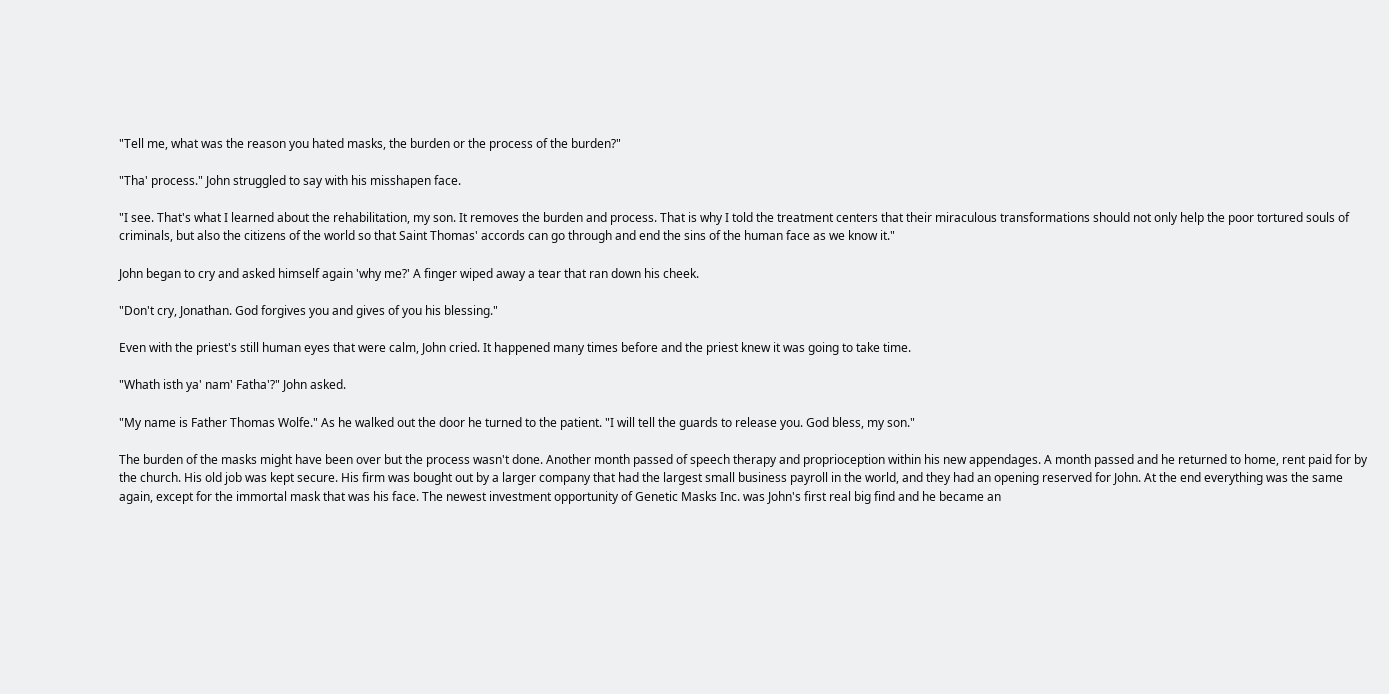"Tell me, what was the reason you hated masks, the burden or the process of the burden?"

"Tha' process." John struggled to say with his misshapen face.

"I see. That's what I learned about the rehabilitation, my son. It removes the burden and process. That is why I told the treatment centers that their miraculous transformations should not only help the poor tortured souls of criminals, but also the citizens of the world so that Saint Thomas' accords can go through and end the sins of the human face as we know it."

John began to cry and asked himself again 'why me?' A finger wiped away a tear that ran down his cheek.

"Don't cry, Jonathan. God forgives you and gives of you his blessing."

Even with the priest's still human eyes that were calm, John cried. It happened many times before and the priest knew it was going to take time.

"Whath isth ya' nam' Fatha'?" John asked.

"My name is Father Thomas Wolfe." As he walked out the door he turned to the patient. "I will tell the guards to release you. God bless, my son."

The burden of the masks might have been over but the process wasn't done. Another month passed of speech therapy and proprioception within his new appendages. A month passed and he returned to home, rent paid for by the church. His old job was kept secure. His firm was bought out by a larger company that had the largest small business payroll in the world, and they had an opening reserved for John. At the end everything was the same again, except for the immortal mask that was his face. The newest investment opportunity of Genetic Masks Inc. was John's first real big find and he became an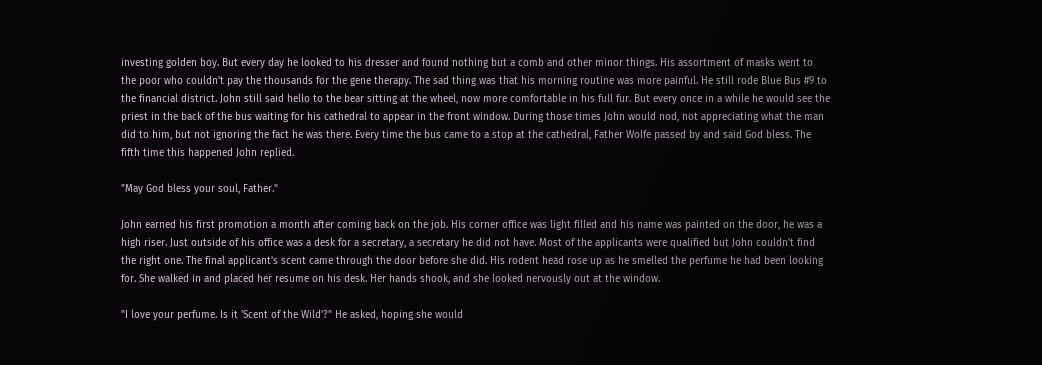investing golden boy. But every day he looked to his dresser and found nothing but a comb and other minor things. His assortment of masks went to the poor who couldn't pay the thousands for the gene therapy. The sad thing was that his morning routine was more painful. He still rode Blue Bus #9 to the financial district. John still said hello to the bear sitting at the wheel, now more comfortable in his full fur. But every once in a while he would see the priest in the back of the bus waiting for his cathedral to appear in the front window. During those times John would nod, not appreciating what the man did to him, but not ignoring the fact he was there. Every time the bus came to a stop at the cathedral, Father Wolfe passed by and said God bless. The fifth time this happened John replied.

"May God bless your soul, Father."

John earned his first promotion a month after coming back on the job. His corner office was light filled and his name was painted on the door, he was a high riser. Just outside of his office was a desk for a secretary, a secretary he did not have. Most of the applicants were qualified but John couldn't find the right one. The final applicant's scent came through the door before she did. His rodent head rose up as he smelled the perfume he had been looking for. She walked in and placed her resume on his desk. Her hands shook, and she looked nervously out at the window.

"I love your perfume. Is it 'Scent of the Wild'?" He asked, hoping she would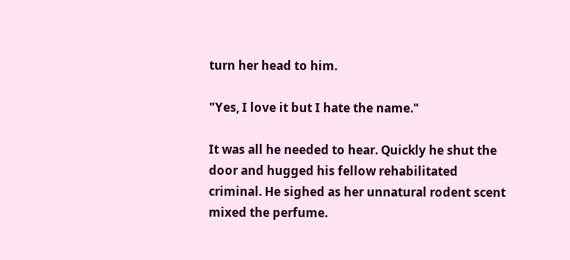turn her head to him.

"Yes, I love it but I hate the name."

It was all he needed to hear. Quickly he shut the door and hugged his fellow rehabilitated criminal. He sighed as her unnatural rodent scent mixed the perfume.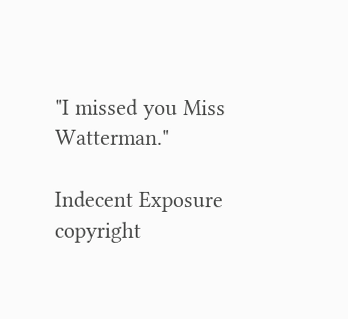"I missed you Miss Watterman."

Indecent Exposure copyright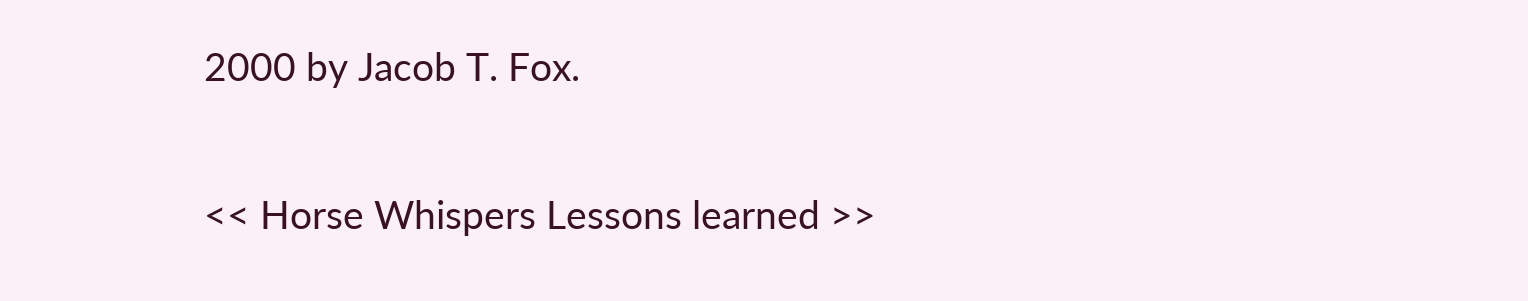2000 by Jacob T. Fox.

<< Horse Whispers Lessons learned >>